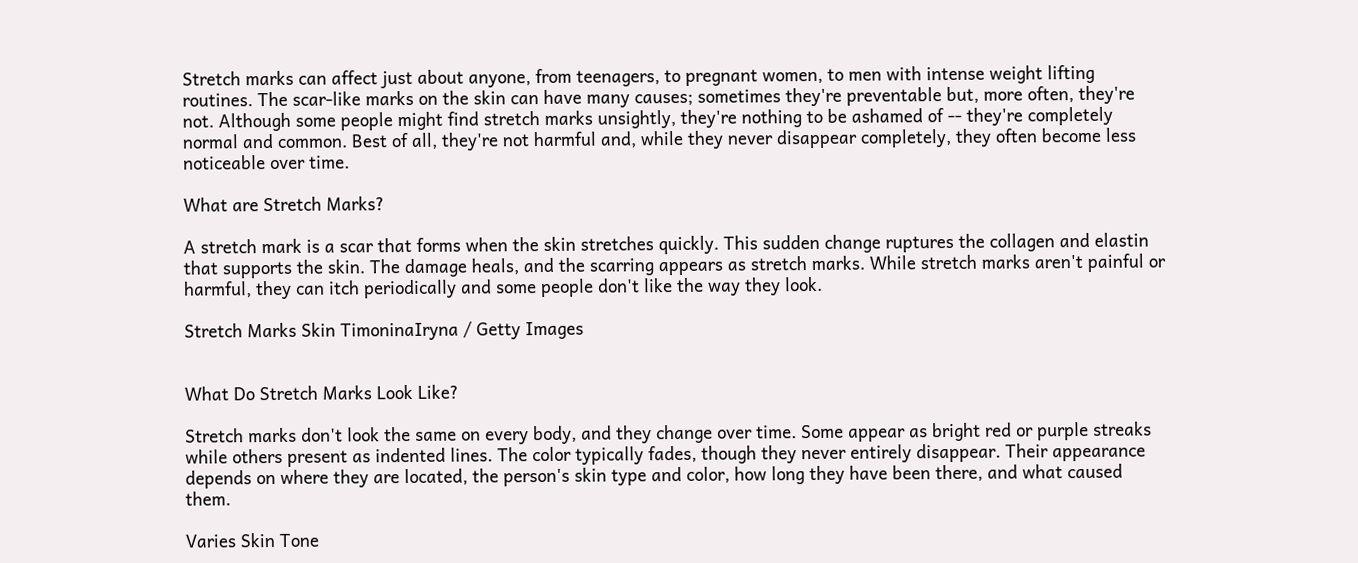Stretch marks can affect just about anyone, from teenagers, to pregnant women, to men with intense weight lifting routines. The scar-like marks on the skin can have many causes; sometimes they're preventable but, more often, they're not. Although some people might find stretch marks unsightly, they're nothing to be ashamed of -- they're completely normal and common. Best of all, they're not harmful and, while they never disappear completely, they often become less noticeable over time.

What are Stretch Marks?

A stretch mark is a scar that forms when the skin stretches quickly. This sudden change ruptures the collagen and elastin that supports the skin. The damage heals, and the scarring appears as stretch marks. While stretch marks aren't painful or harmful, they can itch periodically and some people don't like the way they look.

Stretch Marks Skin TimoninaIryna / Getty Images


What Do Stretch Marks Look Like?

Stretch marks don't look the same on every body, and they change over time. Some appear as bright red or purple streaks while others present as indented lines. The color typically fades, though they never entirely disappear. Their appearance depends on where they are located, the person's skin type and color, how long they have been there, and what caused them.

Varies Skin Tone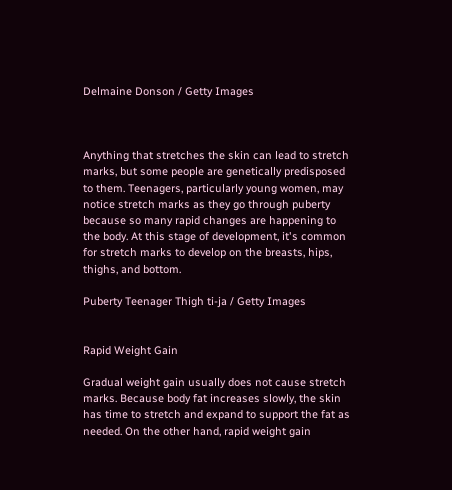Delmaine Donson / Getty Images



Anything that stretches the skin can lead to stretch marks, but some people are genetically predisposed to them. Teenagers, particularly young women, may notice stretch marks as they go through puberty because so many rapid changes are happening to the body. At this stage of development, it's common for stretch marks to develop on the breasts, hips, thighs, and bottom.

Puberty Teenager Thigh ti-ja / Getty Images


Rapid Weight Gain

Gradual weight gain usually does not cause stretch marks. Because body fat increases slowly, the skin has time to stretch and expand to support the fat as needed. On the other hand, rapid weight gain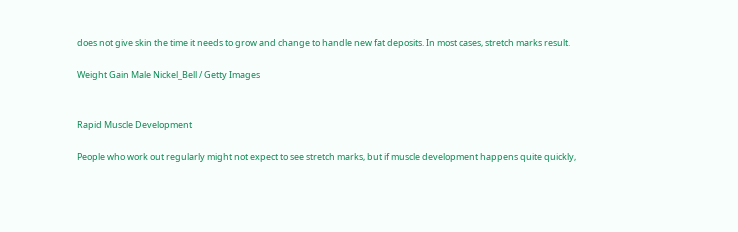does not give skin the time it needs to grow and change to handle new fat deposits. In most cases, stretch marks result.

Weight Gain Male Nickel_Bell / Getty Images


Rapid Muscle Development

People who work out regularly might not expect to see stretch marks, but if muscle development happens quite quickly,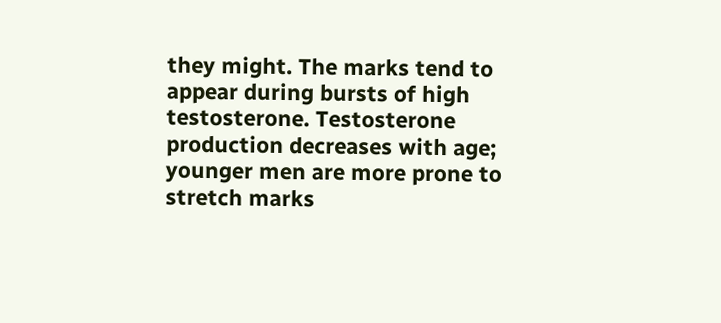they might. The marks tend to appear during bursts of high testosterone. Testosterone production decreases with age; younger men are more prone to stretch marks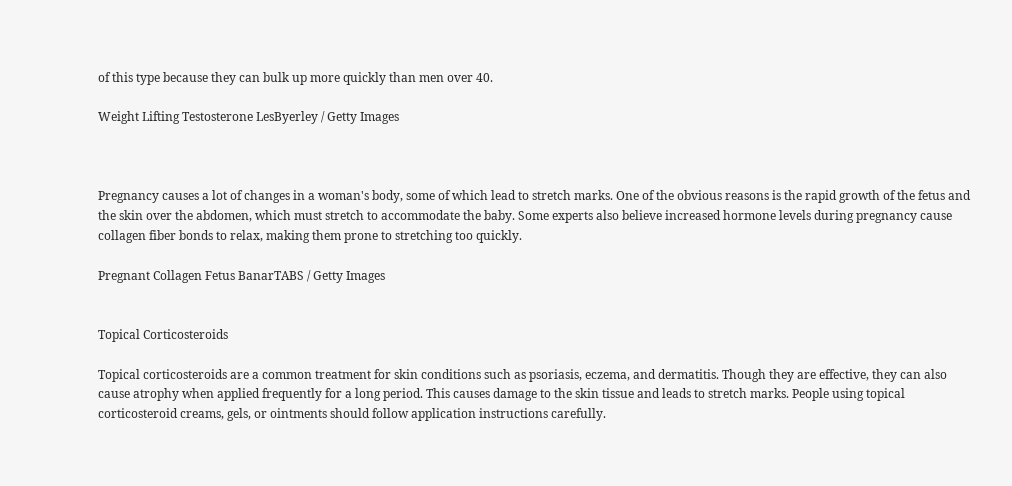of this type because they can bulk up more quickly than men over 40.

Weight Lifting Testosterone LesByerley / Getty Images



Pregnancy causes a lot of changes in a woman's body, some of which lead to stretch marks. One of the obvious reasons is the rapid growth of the fetus and the skin over the abdomen, which must stretch to accommodate the baby. Some experts also believe increased hormone levels during pregnancy cause collagen fiber bonds to relax, making them prone to stretching too quickly.

Pregnant Collagen Fetus BanarTABS / Getty Images


Topical Corticosteroids

Topical corticosteroids are a common treatment for skin conditions such as psoriasis, eczema, and dermatitis. Though they are effective, they can also cause atrophy when applied frequently for a long period. This causes damage to the skin tissue and leads to stretch marks. People using topical corticosteroid creams, gels, or ointments should follow application instructions carefully.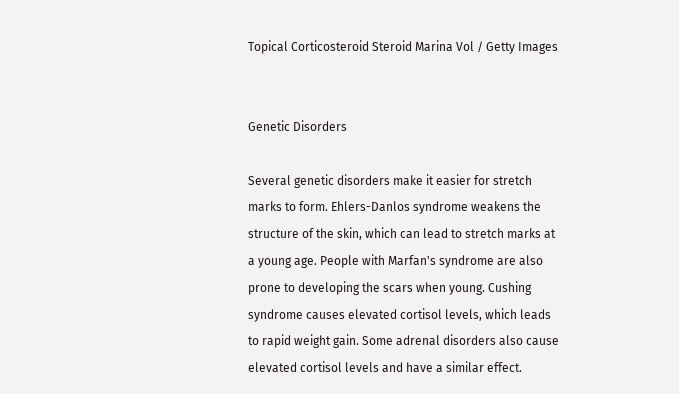Topical Corticosteroid Steroid Marina Vol / Getty Images


Genetic Disorders

Several genetic disorders make it easier for stretch marks to form. Ehlers-Danlos syndrome weakens the structure of the skin, which can lead to stretch marks at a young age. People with Marfan's syndrome are also prone to developing the scars when young. Cushing syndrome causes elevated cortisol levels, which leads to rapid weight gain. Some adrenal disorders also cause elevated cortisol levels and have a similar effect.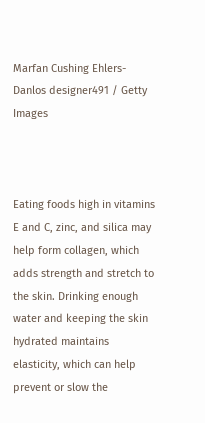Marfan Cushing Ehlers-Danlos designer491 / Getty Images



Eating foods high in vitamins E and C, zinc, and silica may help form collagen, which adds strength and stretch to the skin. Drinking enough water and keeping the skin hydrated maintains elasticity, which can help prevent or slow the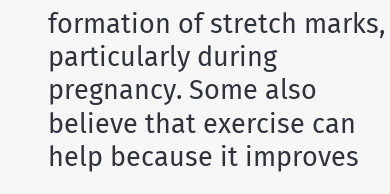formation of stretch marks, particularly during pregnancy. Some also believe that exercise can help because it improves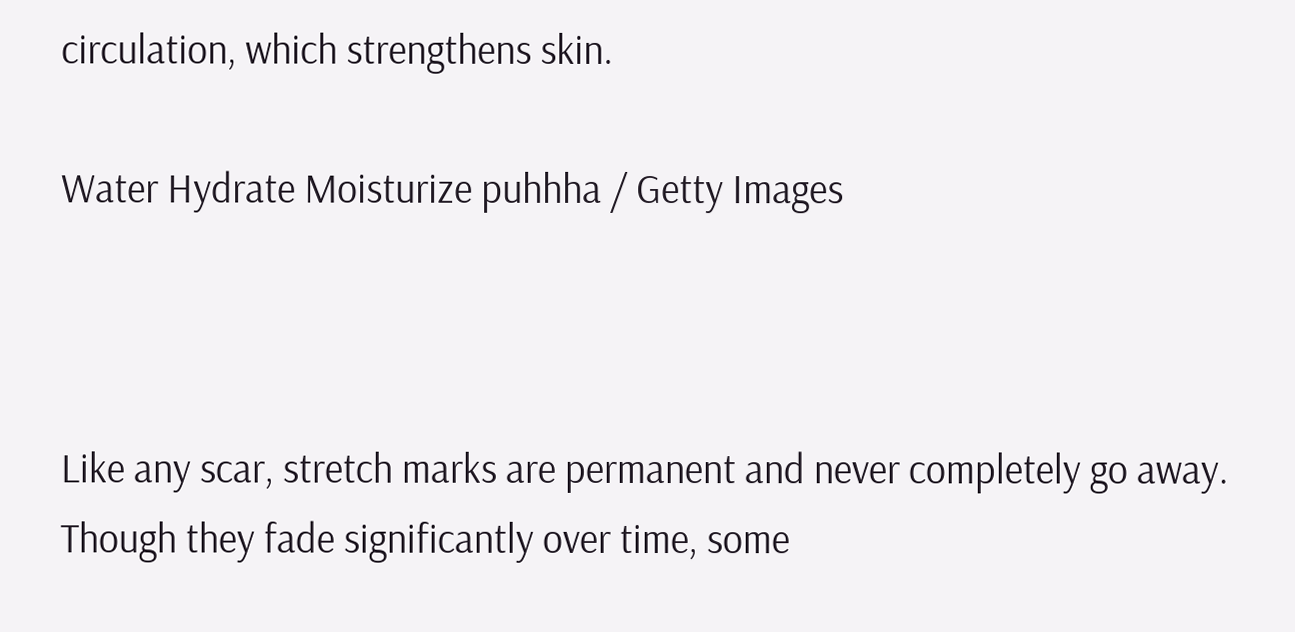circulation, which strengthens skin.

Water Hydrate Moisturize puhhha / Getty Images



Like any scar, stretch marks are permanent and never completely go away. Though they fade significantly over time, some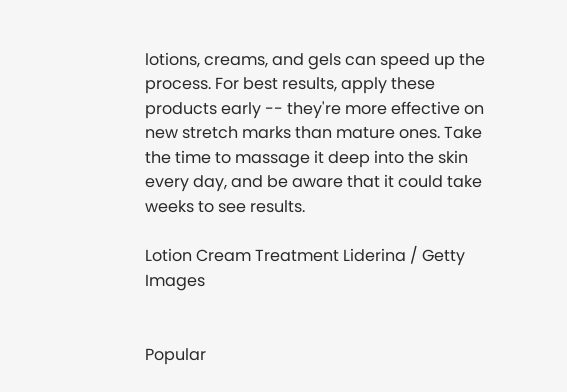lotions, creams, and gels can speed up the process. For best results, apply these products early -- they're more effective on new stretch marks than mature ones. Take the time to massage it deep into the skin every day, and be aware that it could take weeks to see results.

Lotion Cream Treatment Liderina / Getty Images


Popular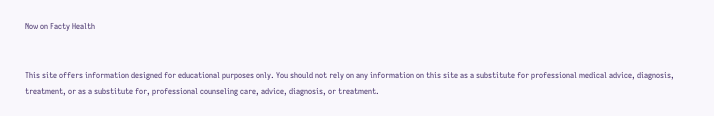Now on Facty Health


This site offers information designed for educational purposes only. You should not rely on any information on this site as a substitute for professional medical advice, diagnosis, treatment, or as a substitute for, professional counseling care, advice, diagnosis, or treatment.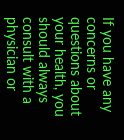If you have any concerns or questions about your health, you should always consult with a physician or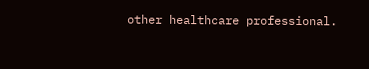other healthcare professional.